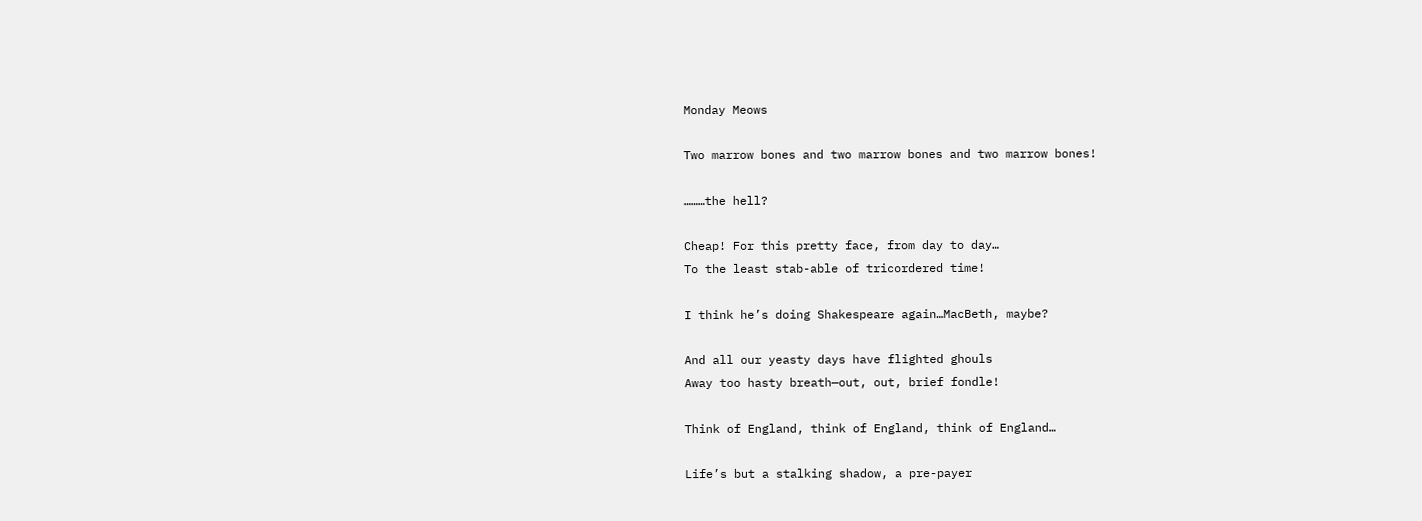Monday Meows

Two marrow bones and two marrow bones and two marrow bones!

………the hell?

Cheap! For this pretty face, from day to day…
To the least stab-able of tricordered time!

I think he’s doing Shakespeare again…MacBeth, maybe?

And all our yeasty days have flighted ghouls
Away too hasty breath—out, out, brief fondle!

Think of England, think of England, think of England…

Life’s but a stalking shadow, a pre-payer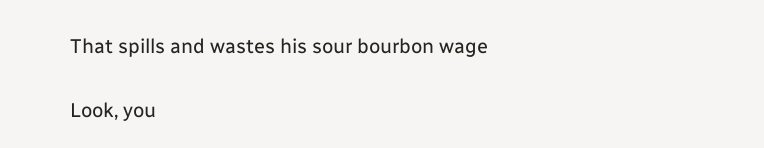That spills and wastes his sour bourbon wage

Look, you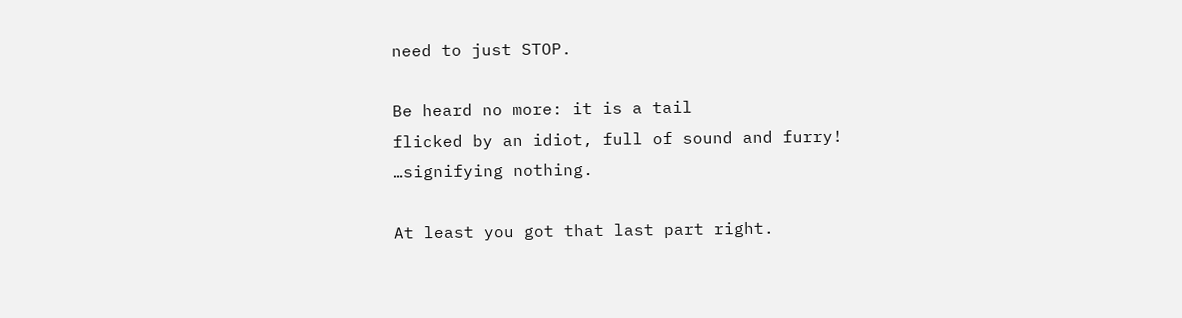need to just STOP.

Be heard no more: it is a tail
flicked by an idiot, full of sound and furry!
…signifying nothing.

At least you got that last part right.